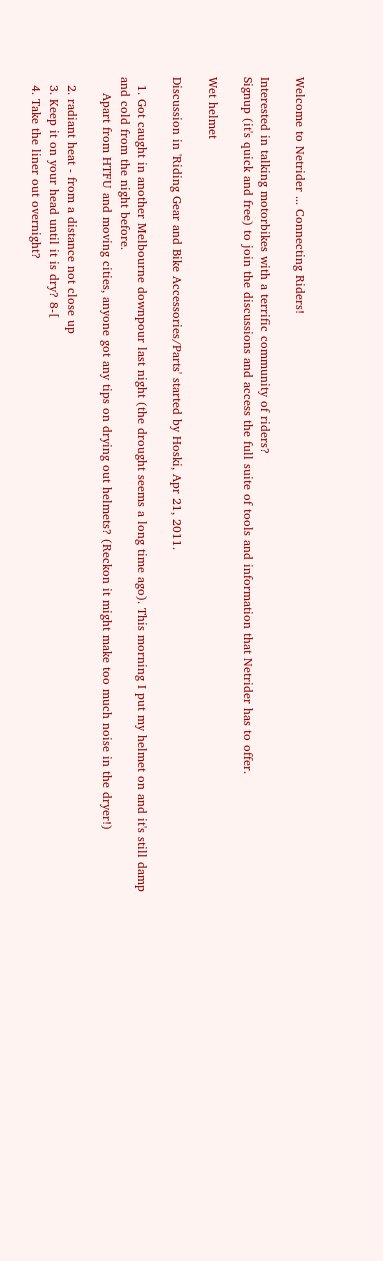Welcome to Netrider ... Connecting Riders!

Interested in talking motorbikes with a terrific community of riders?
Signup (it's quick and free) to join the discussions and access the full suite of tools and information that Netrider has to offer.

Wet helmet

Discussion in 'Riding Gear and Bike Accessories/Parts' started by Hoski, Apr 21, 2011.

  1. Got caught in another Melbourne downpour last night (the drought seems a long time ago). This morning I put my helmet on and it's still damp and cold from the night before.
    Apart from HTFU and moving cities, anyone got any tips on drying out helmets? (Reckon it might make too much noise in the dryer!)

  2. radiant heat - from a distance not close up
  3. Keep it on your head until it is dry? 8-[
  4. Take the liner out overnight?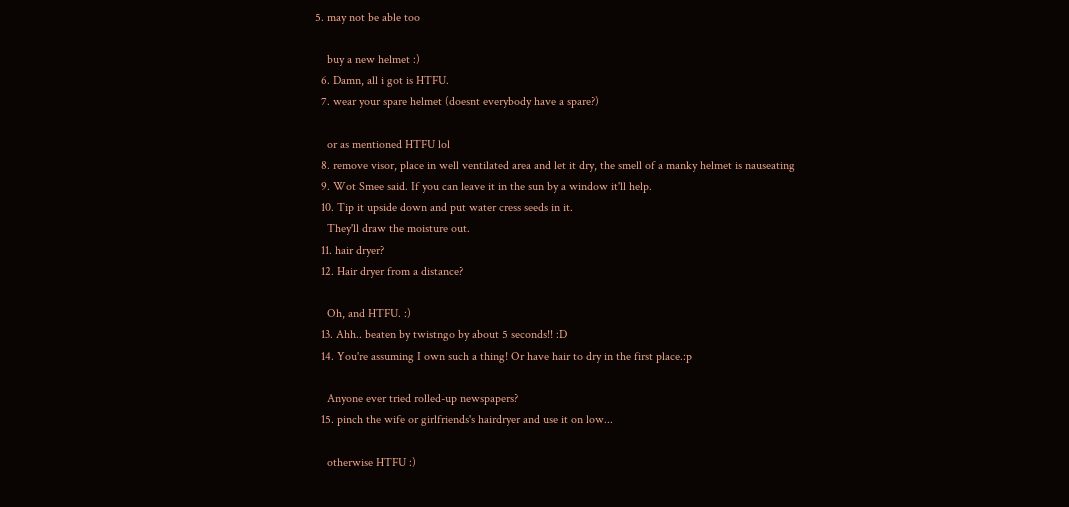5. may not be able too

    buy a new helmet :)
  6. Damn, all i got is HTFU.
  7. wear your spare helmet (doesnt everybody have a spare?)

    or as mentioned HTFU lol
  8. remove visor, place in well ventilated area and let it dry, the smell of a manky helmet is nauseating
  9. Wot Smee said. If you can leave it in the sun by a window it'll help.
  10. Tip it upside down and put water cress seeds in it.
    They'll draw the moisture out.
  11. hair dryer?
  12. Hair dryer from a distance?

    Oh, and HTFU. :)
  13. Ahh.. beaten by twistngo by about 5 seconds!! :D
  14. You're assuming I own such a thing! Or have hair to dry in the first place.:p

    Anyone ever tried rolled-up newspapers?
  15. pinch the wife or girlfriends's hairdryer and use it on low...

    otherwise HTFU :)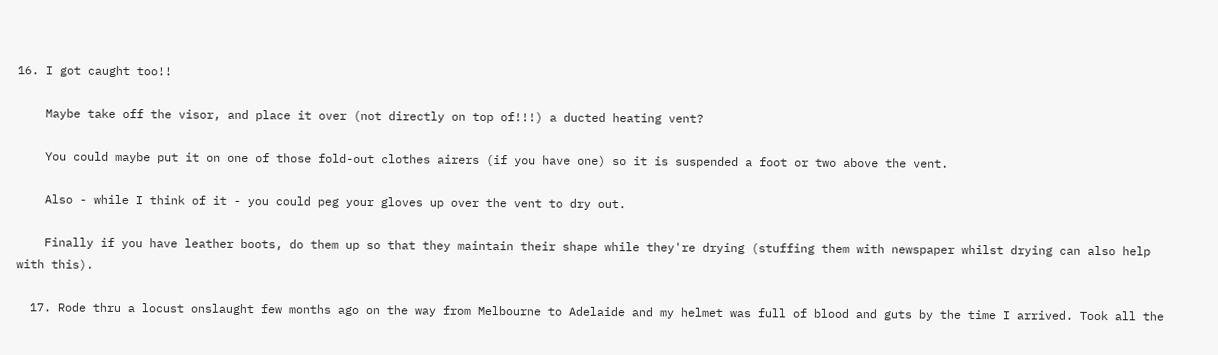16. I got caught too!!

    Maybe take off the visor, and place it over (not directly on top of!!!) a ducted heating vent?

    You could maybe put it on one of those fold-out clothes airers (if you have one) so it is suspended a foot or two above the vent.

    Also - while I think of it - you could peg your gloves up over the vent to dry out.

    Finally if you have leather boots, do them up so that they maintain their shape while they're drying (stuffing them with newspaper whilst drying can also help with this).

  17. Rode thru a locust onslaught few months ago on the way from Melbourne to Adelaide and my helmet was full of blood and guts by the time I arrived. Took all the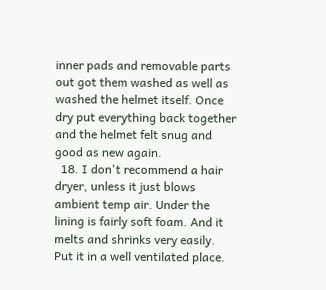inner pads and removable parts out got them washed as well as washed the helmet itself. Once dry put everything back together and the helmet felt snug and good as new again.
  18. I don't recommend a hair dryer, unless it just blows ambient temp air. Under the lining is fairly soft foam. And it melts and shrinks very easily. Put it in a well ventilated place.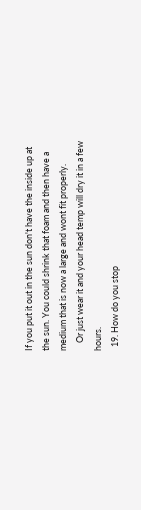If you put it out in the sun don't have the inside up at the sun. You could shrink that foam and then have a medium that is now a large and wont fit properly.
    Or just wear it and your head temp will dry it in a few hours.
  19. How do you stop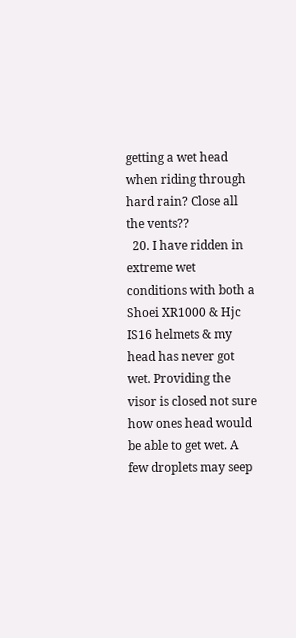getting a wet head when riding through hard rain? Close all the vents??
  20. I have ridden in extreme wet conditions with both a Shoei XR1000 & Hjc IS16 helmets & my head has never got wet. Providing the visor is closed not sure how ones head would be able to get wet. A few droplets may seep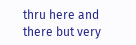thru here and there but very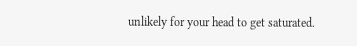unlikely for your head to get saturated.